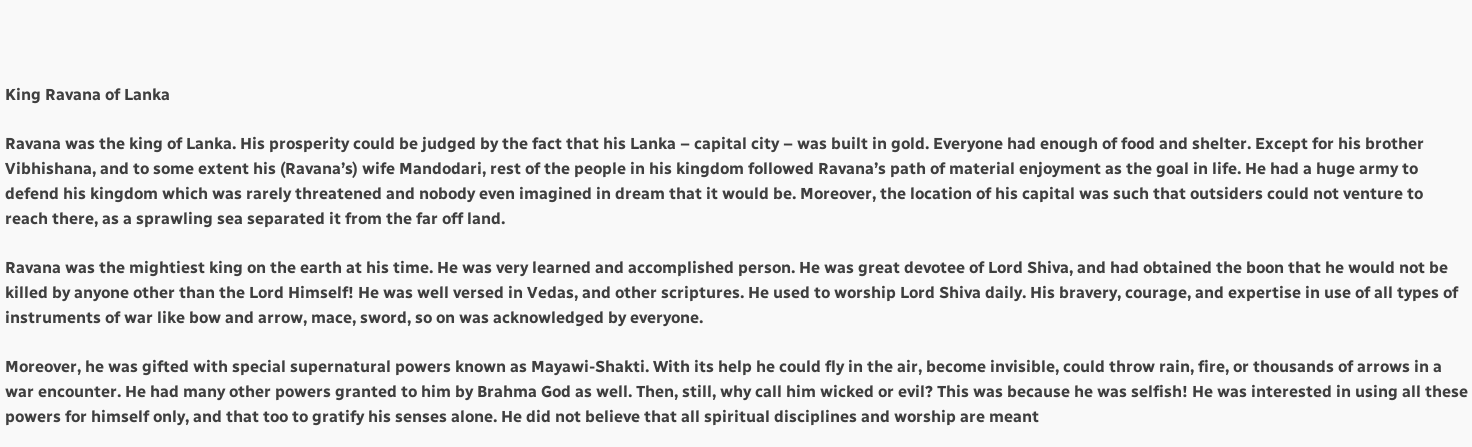King Ravana of Lanka

Ravana was the king of Lanka. His prosperity could be judged by the fact that his Lanka – capital city – was built in gold. Everyone had enough of food and shelter. Except for his brother Vibhishana, and to some extent his (Ravana’s) wife Mandodari, rest of the people in his kingdom followed Ravana’s path of material enjoyment as the goal in life. He had a huge army to defend his kingdom which was rarely threatened and nobody even imagined in dream that it would be. Moreover, the location of his capital was such that outsiders could not venture to reach there, as a sprawling sea separated it from the far off land.

Ravana was the mightiest king on the earth at his time. He was very learned and accomplished person. He was great devotee of Lord Shiva, and had obtained the boon that he would not be killed by anyone other than the Lord Himself! He was well versed in Vedas, and other scriptures. He used to worship Lord Shiva daily. His bravery, courage, and expertise in use of all types of instruments of war like bow and arrow, mace, sword, so on was acknowledged by everyone.

Moreover, he was gifted with special supernatural powers known as Mayawi-Shakti. With its help he could fly in the air, become invisible, could throw rain, fire, or thousands of arrows in a war encounter. He had many other powers granted to him by Brahma God as well. Then, still, why call him wicked or evil? This was because he was selfish! He was interested in using all these powers for himself only, and that too to gratify his senses alone. He did not believe that all spiritual disciplines and worship are meant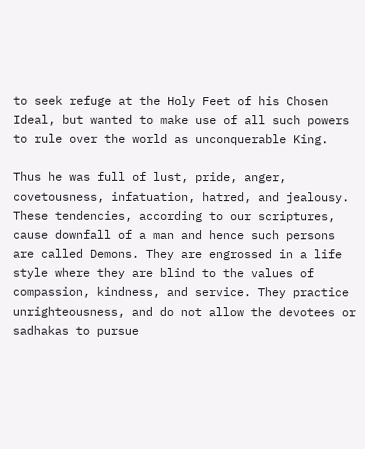to seek refuge at the Holy Feet of his Chosen Ideal, but wanted to make use of all such powers to rule over the world as unconquerable King.

Thus he was full of lust, pride, anger, covetousness, infatuation, hatred, and jealousy. These tendencies, according to our scriptures, cause downfall of a man and hence such persons are called Demons. They are engrossed in a life style where they are blind to the values of compassion, kindness, and service. They practice unrighteousness, and do not allow the devotees or sadhakas to pursue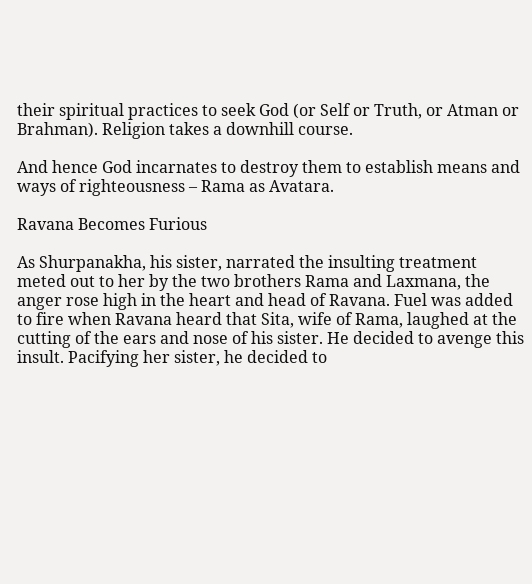their spiritual practices to seek God (or Self or Truth, or Atman or Brahman). Religion takes a downhill course.

And hence God incarnates to destroy them to establish means and ways of righteousness – Rama as Avatara.

Ravana Becomes Furious

As Shurpanakha, his sister, narrated the insulting treatment meted out to her by the two brothers Rama and Laxmana, the anger rose high in the heart and head of Ravana. Fuel was added to fire when Ravana heard that Sita, wife of Rama, laughed at the cutting of the ears and nose of his sister. He decided to avenge this insult. Pacifying her sister, he decided to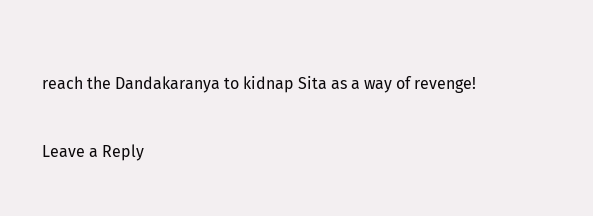reach the Dandakaranya to kidnap Sita as a way of revenge!

Leave a Reply